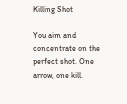Killing Shot

You aim and concentrate on the perfect shot. One arrow, one kill.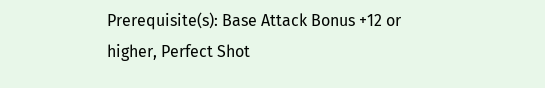Prerequisite(s): Base Attack Bonus +12 or higher, Perfect Shot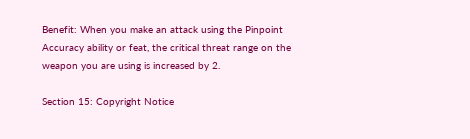Benefit: When you make an attack using the Pinpoint Accuracy ability or feat, the critical threat range on the weapon you are using is increased by 2.

Section 15: Copyright Notice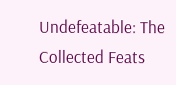Undefeatable: The Collected Feats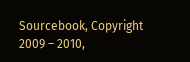Sourcebook, Copyright 2009 – 2010,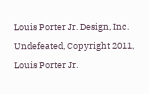Louis Porter Jr. Design, Inc. Undefeated, Copyright 2011, Louis Porter Jr.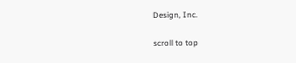Design, Inc.

scroll to top